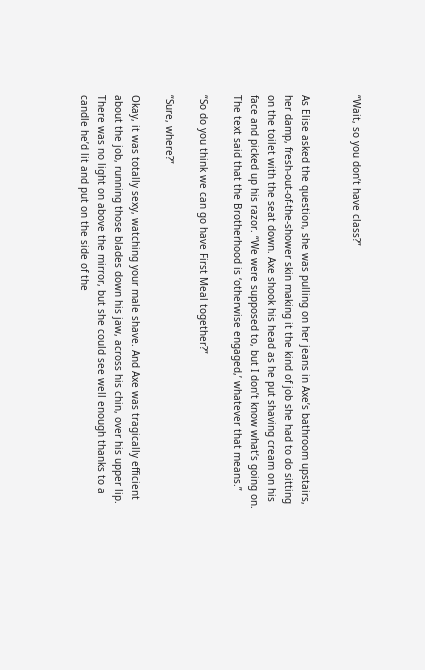“Wait, so you don’t have class?”


As Elise asked the question, she was pulling on her jeans in Axe’s bathroom upstairs, her damp, fresh-out-of-the-shower skin making it the kind of job she had to do sitting on the toilet with the seat down. Axe shook his head as he put shaving cream on his face and picked up his razor. “We were supposed to, but I don’t know what’s going on. The text said that the Brotherhood is ‘otherwise engaged,’ whatever that means.”

“So do you think we can go have First Meal together?”

“Sure, where?”

Okay, it was totally sexy, watching your male shave. And Axe was tragically efficient about the job, running those blades down his jaw, across his chin, over his upper lip. There was no light on above the mirror, but she could see well enough thanks to a candle he’d lit and put on the side of the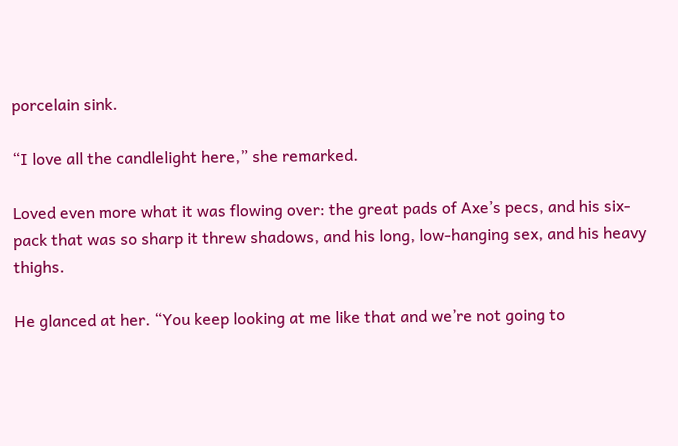porcelain sink.

“I love all the candlelight here,” she remarked.

Loved even more what it was flowing over: the great pads of Axe’s pecs, and his six-pack that was so sharp it threw shadows, and his long, low-hanging sex, and his heavy thighs.

He glanced at her. “You keep looking at me like that and we’re not going to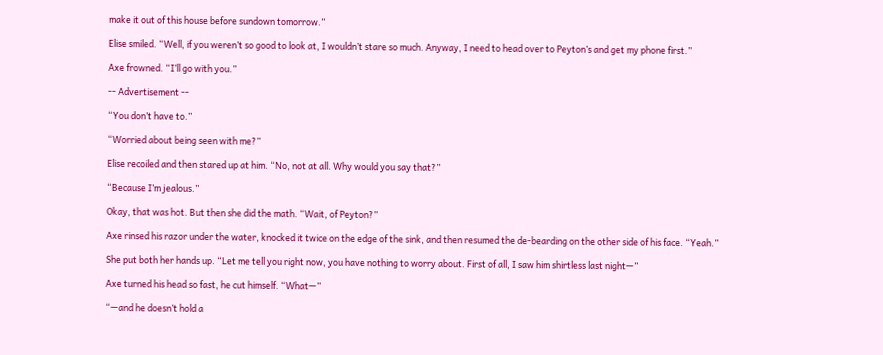make it out of this house before sundown tomorrow.”

Elise smiled. “Well, if you weren’t so good to look at, I wouldn’t stare so much. Anyway, I need to head over to Peyton’s and get my phone first.”

Axe frowned. “I’ll go with you.”

-- Advertisement --

“You don’t have to.”

“Worried about being seen with me?”

Elise recoiled and then stared up at him. “No, not at all. Why would you say that?”

“Because I’m jealous.”

Okay, that was hot. But then she did the math. “Wait, of Peyton?”

Axe rinsed his razor under the water, knocked it twice on the edge of the sink, and then resumed the de-bearding on the other side of his face. “Yeah.”

She put both her hands up. “Let me tell you right now, you have nothing to worry about. First of all, I saw him shirtless last night—”

Axe turned his head so fast, he cut himself. “What—”

“—and he doesn’t hold a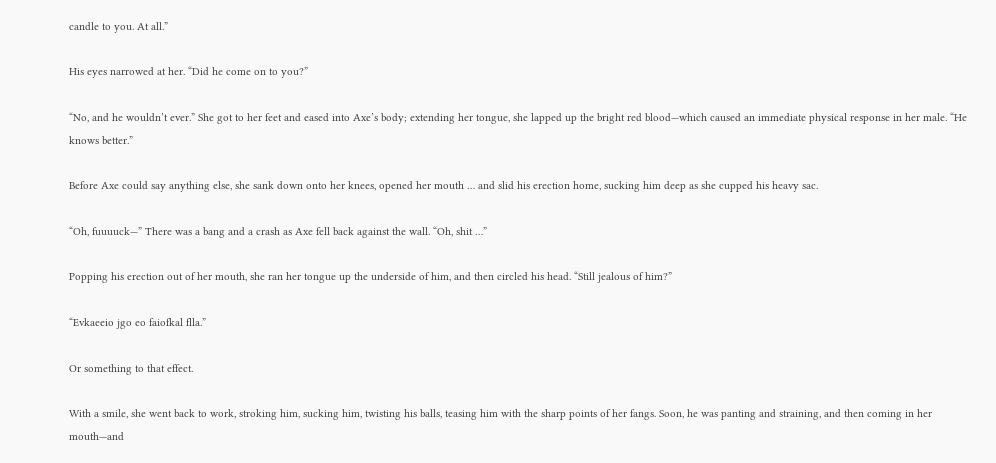candle to you. At all.”

His eyes narrowed at her. “Did he come on to you?”

“No, and he wouldn’t ever.” She got to her feet and eased into Axe’s body; extending her tongue, she lapped up the bright red blood—which caused an immediate physical response in her male. “He knows better.”

Before Axe could say anything else, she sank down onto her knees, opened her mouth … and slid his erection home, sucking him deep as she cupped his heavy sac.

“Oh, fuuuuck—” There was a bang and a crash as Axe fell back against the wall. “Oh, shit …”

Popping his erection out of her mouth, she ran her tongue up the underside of him, and then circled his head. “Still jealous of him?”

“Evkaeeio jgo eo faiofkal flla.”

Or something to that effect.

With a smile, she went back to work, stroking him, sucking him, twisting his balls, teasing him with the sharp points of her fangs. Soon, he was panting and straining, and then coming in her mouth—and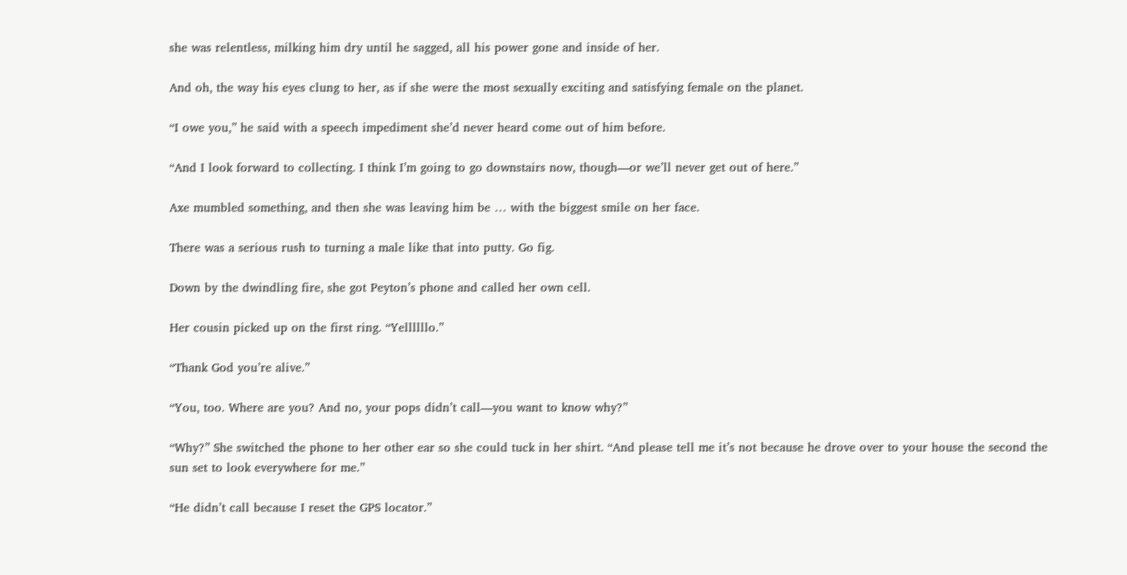she was relentless, milking him dry until he sagged, all his power gone and inside of her.

And oh, the way his eyes clung to her, as if she were the most sexually exciting and satisfying female on the planet.

“I owe you,” he said with a speech impediment she’d never heard come out of him before.

“And I look forward to collecting. I think I’m going to go downstairs now, though—or we’ll never get out of here.”

Axe mumbled something, and then she was leaving him be … with the biggest smile on her face.

There was a serious rush to turning a male like that into putty. Go fig.

Down by the dwindling fire, she got Peyton’s phone and called her own cell.

Her cousin picked up on the first ring. “Yellllllo.”

“Thank God you’re alive.”

“You, too. Where are you? And no, your pops didn’t call—you want to know why?”

“Why?” She switched the phone to her other ear so she could tuck in her shirt. “And please tell me it’s not because he drove over to your house the second the sun set to look everywhere for me.”

“He didn’t call because I reset the GPS locator.”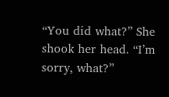“You did what?” She shook her head. “I’m sorry, what?”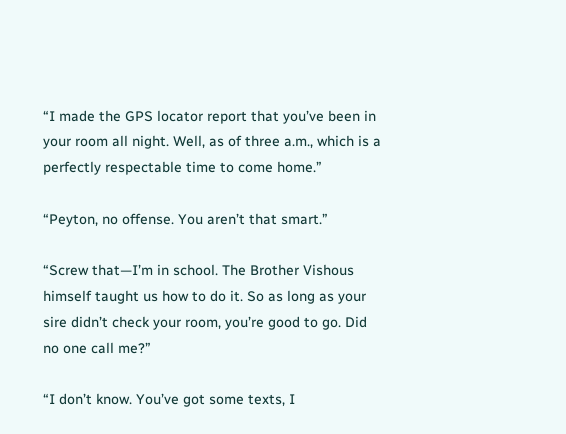“I made the GPS locator report that you’ve been in your room all night. Well, as of three a.m., which is a perfectly respectable time to come home.”

“Peyton, no offense. You aren’t that smart.”

“Screw that—I’m in school. The Brother Vishous himself taught us how to do it. So as long as your sire didn’t check your room, you’re good to go. Did no one call me?”

“I don’t know. You’ve got some texts, I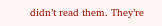didn’t read them. They’re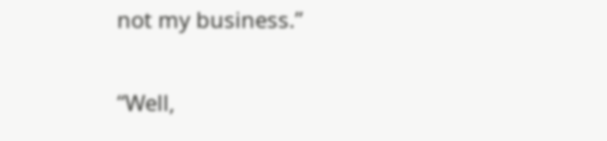not my business.”

“Well,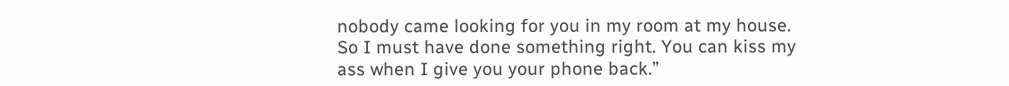nobody came looking for you in my room at my house. So I must have done something right. You can kiss my ass when I give you your phone back.”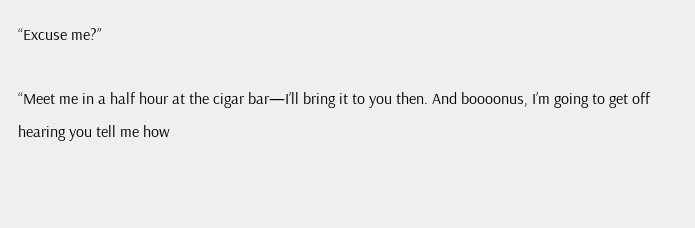“Excuse me?”

“Meet me in a half hour at the cigar bar—I’ll bring it to you then. And boooonus, I’m going to get off hearing you tell me how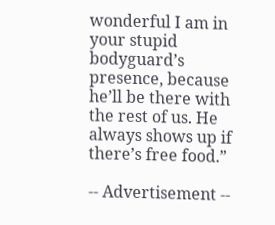wonderful I am in your stupid bodyguard’s presence, because he’ll be there with the rest of us. He always shows up if there’s free food.”

-- Advertisement --